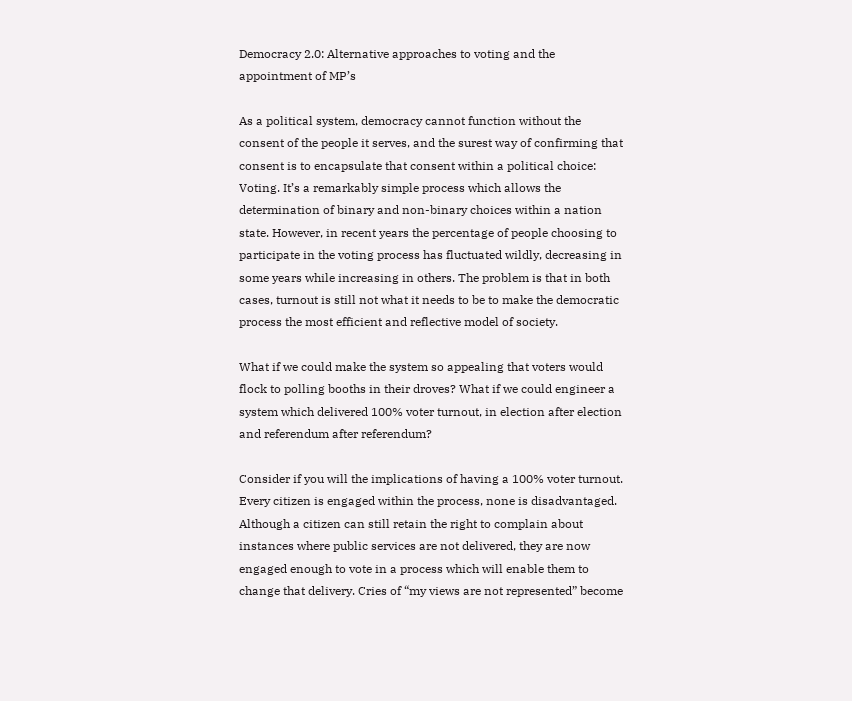Democracy 2.0: Alternative approaches to voting and the appointment of MP’s

As a political system, democracy cannot function without the consent of the people it serves, and the surest way of confirming that consent is to encapsulate that consent within a political choice: Voting. It’s a remarkably simple process which allows the determination of binary and non-binary choices within a nation state. However, in recent years the percentage of people choosing to participate in the voting process has fluctuated wildly, decreasing in some years while increasing in others. The problem is that in both cases, turnout is still not what it needs to be to make the democratic process the most efficient and reflective model of society.

What if we could make the system so appealing that voters would flock to polling booths in their droves? What if we could engineer a system which delivered 100% voter turnout, in election after election and referendum after referendum?

Consider if you will the implications of having a 100% voter turnout. Every citizen is engaged within the process, none is disadvantaged. Although a citizen can still retain the right to complain about instances where public services are not delivered, they are now engaged enough to vote in a process which will enable them to change that delivery. Cries of “my views are not represented” become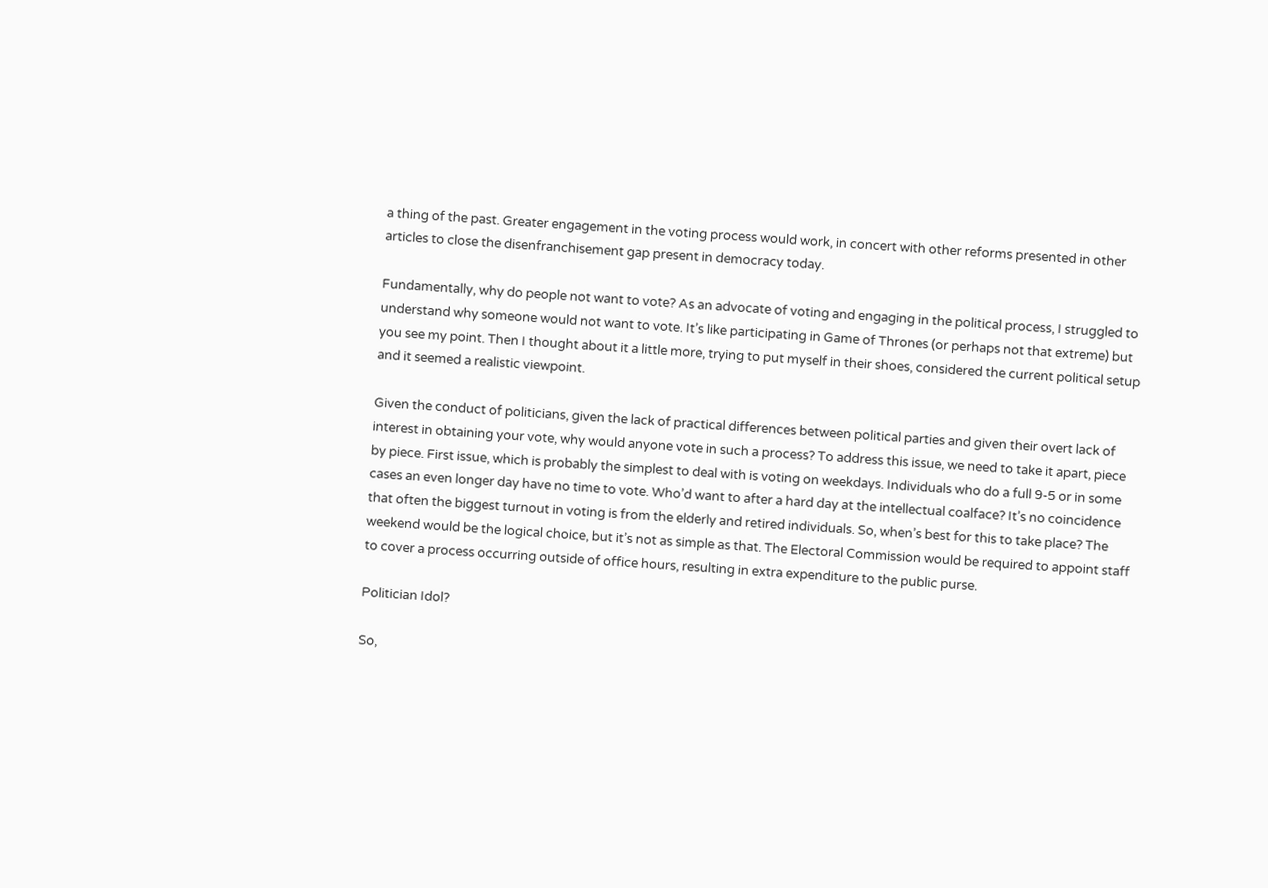a thing of the past. Greater engagement in the voting process would work, in concert with other reforms presented in other articles to close the disenfranchisement gap present in democracy today.

Fundamentally, why do people not want to vote? As an advocate of voting and engaging in the political process, I struggled to understand why someone would not want to vote. It’s like participating in Game of Thrones (or perhaps not that extreme) but you see my point. Then I thought about it a little more, trying to put myself in their shoes, considered the current political setup and it seemed a realistic viewpoint.

Given the conduct of politicians, given the lack of practical differences between political parties and given their overt lack of interest in obtaining your vote, why would anyone vote in such a process? To address this issue, we need to take it apart, piece by piece. First issue, which is probably the simplest to deal with is voting on weekdays. Individuals who do a full 9-5 or in some cases an even longer day have no time to vote. Who’d want to after a hard day at the intellectual coalface? It’s no coincidence that often the biggest turnout in voting is from the elderly and retired individuals. So, when’s best for this to take place? The weekend would be the logical choice, but it’s not as simple as that. The Electoral Commission would be required to appoint staff to cover a process occurring outside of office hours, resulting in extra expenditure to the public purse.

Politician Idol?

So,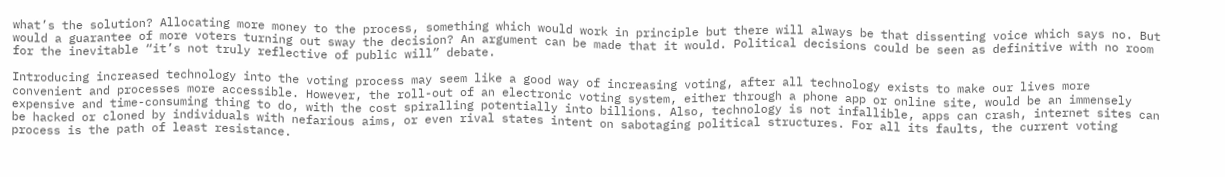what’s the solution? Allocating more money to the process, something which would work in principle but there will always be that dissenting voice which says no. But would a guarantee of more voters turning out sway the decision? An argument can be made that it would. Political decisions could be seen as definitive with no room for the inevitable “it’s not truly reflective of public will” debate.

Introducing increased technology into the voting process may seem like a good way of increasing voting, after all technology exists to make our lives more convenient and processes more accessible. However, the roll-out of an electronic voting system, either through a phone app or online site, would be an immensely expensive and time-consuming thing to do, with the cost spiralling potentially into billions. Also, technology is not infallible, apps can crash, internet sites can be hacked or cloned by individuals with nefarious aims, or even rival states intent on sabotaging political structures. For all its faults, the current voting process is the path of least resistance.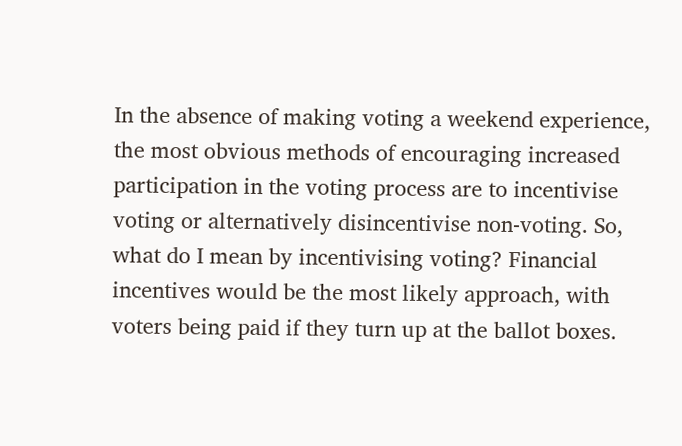In the absence of making voting a weekend experience, the most obvious methods of encouraging increased participation in the voting process are to incentivise voting or alternatively disincentivise non-voting. So, what do I mean by incentivising voting? Financial incentives would be the most likely approach, with voters being paid if they turn up at the ballot boxes.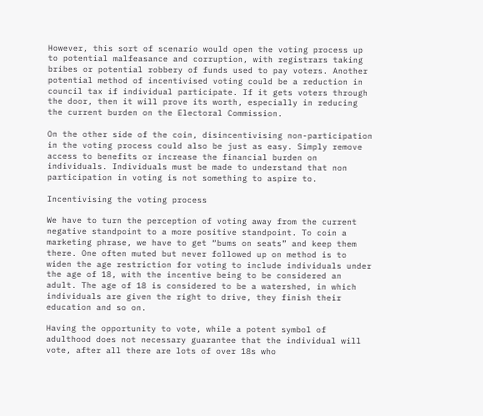However, this sort of scenario would open the voting process up to potential malfeasance and corruption, with registrars taking bribes or potential robbery of funds used to pay voters. Another potential method of incentivised voting could be a reduction in council tax if individual participate. If it gets voters through the door, then it will prove its worth, especially in reducing the current burden on the Electoral Commission.

On the other side of the coin, disincentivising non-participation in the voting process could also be just as easy. Simply remove access to benefits or increase the financial burden on individuals. Individuals must be made to understand that non participation in voting is not something to aspire to.

Incentivising the voting process

We have to turn the perception of voting away from the current negative standpoint to a more positive standpoint. To coin a marketing phrase, we have to get “bums on seats” and keep them there. One often muted but never followed up on method is to widen the age restriction for voting to include individuals under the age of 18, with the incentive being to be considered an adult. The age of 18 is considered to be a watershed, in which individuals are given the right to drive, they finish their education and so on.

Having the opportunity to vote, while a potent symbol of adulthood does not necessary guarantee that the individual will vote, after all there are lots of over 18s who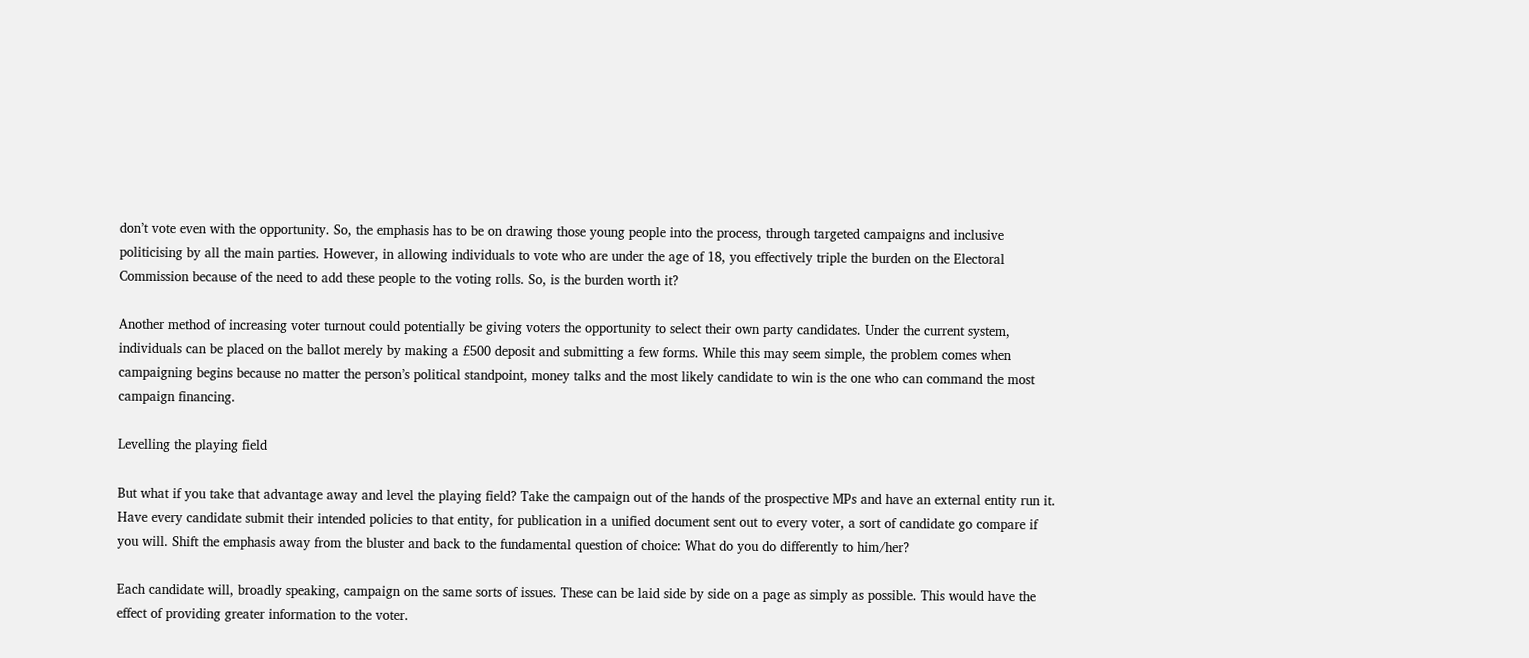don’t vote even with the opportunity. So, the emphasis has to be on drawing those young people into the process, through targeted campaigns and inclusive politicising by all the main parties. However, in allowing individuals to vote who are under the age of 18, you effectively triple the burden on the Electoral Commission because of the need to add these people to the voting rolls. So, is the burden worth it?

Another method of increasing voter turnout could potentially be giving voters the opportunity to select their own party candidates. Under the current system, individuals can be placed on the ballot merely by making a £500 deposit and submitting a few forms. While this may seem simple, the problem comes when campaigning begins because no matter the person’s political standpoint, money talks and the most likely candidate to win is the one who can command the most campaign financing.

Levelling the playing field

But what if you take that advantage away and level the playing field? Take the campaign out of the hands of the prospective MPs and have an external entity run it. Have every candidate submit their intended policies to that entity, for publication in a unified document sent out to every voter, a sort of candidate go compare if you will. Shift the emphasis away from the bluster and back to the fundamental question of choice: What do you do differently to him/her?

Each candidate will, broadly speaking, campaign on the same sorts of issues. These can be laid side by side on a page as simply as possible. This would have the effect of providing greater information to the voter.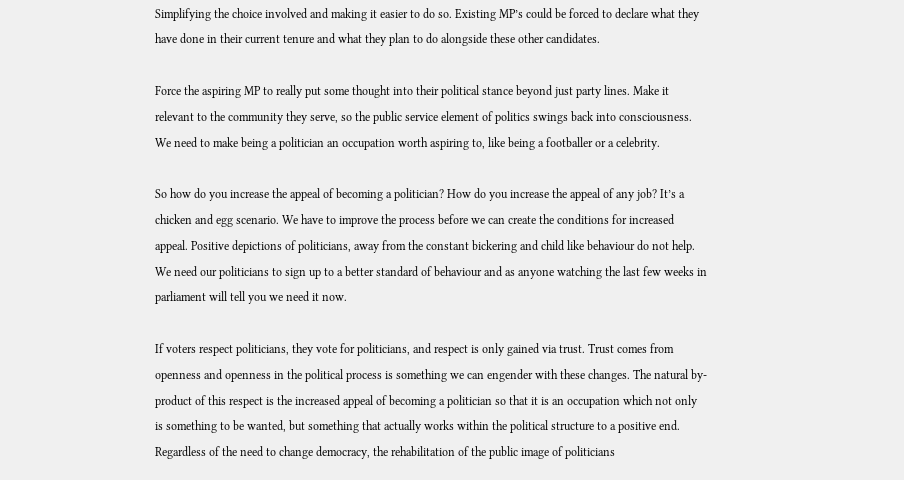Simplifying the choice involved and making it easier to do so. Existing MP’s could be forced to declare what they have done in their current tenure and what they plan to do alongside these other candidates.

Force the aspiring MP to really put some thought into their political stance beyond just party lines. Make it relevant to the community they serve, so the public service element of politics swings back into consciousness. We need to make being a politician an occupation worth aspiring to, like being a footballer or a celebrity.

So how do you increase the appeal of becoming a politician? How do you increase the appeal of any job? It’s a chicken and egg scenario. We have to improve the process before we can create the conditions for increased appeal. Positive depictions of politicians, away from the constant bickering and child like behaviour do not help. We need our politicians to sign up to a better standard of behaviour and as anyone watching the last few weeks in parliament will tell you we need it now.

If voters respect politicians, they vote for politicians, and respect is only gained via trust. Trust comes from openness and openness in the political process is something we can engender with these changes. The natural by-product of this respect is the increased appeal of becoming a politician so that it is an occupation which not only is something to be wanted, but something that actually works within the political structure to a positive end. Regardless of the need to change democracy, the rehabilitation of the public image of politicians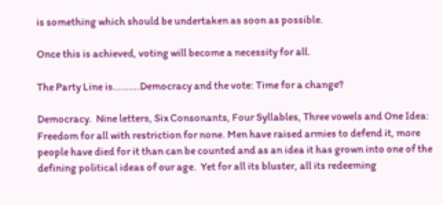is something which should be undertaken as soon as possible.

Once this is achieved, voting will become a necessity for all.

The Party Line is……….Democracy and the vote: Time for a change?

Democracy.  Nine letters, Six Consonants, Four Syllables, Three vowels and One Idea: Freedom for all with restriction for none. Men have raised armies to defend it, more people have died for it than can be counted and as an idea it has grown into one of the defining political ideas of our age.  Yet for all its bluster, all its redeeming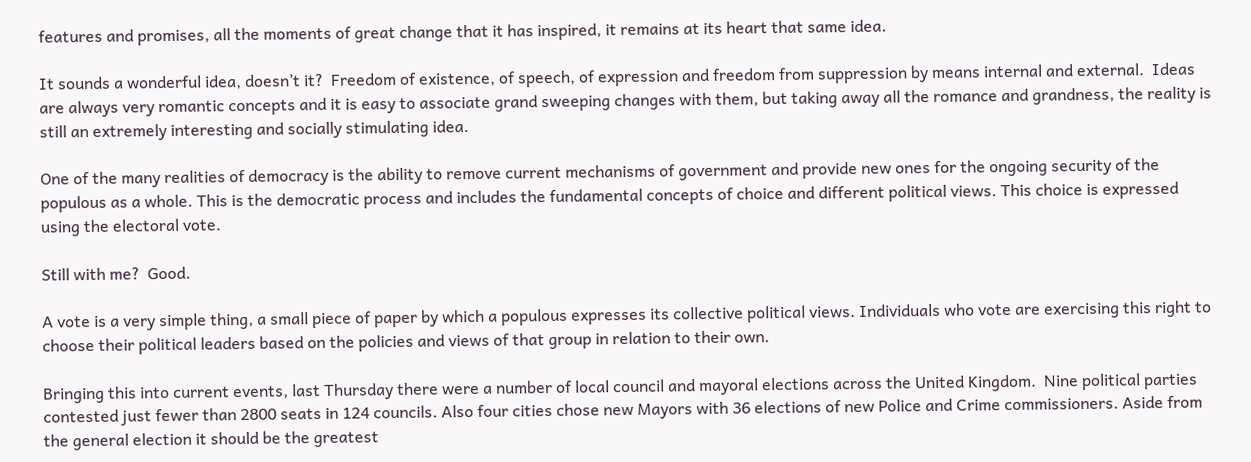features and promises, all the moments of great change that it has inspired, it remains at its heart that same idea.

It sounds a wonderful idea, doesn’t it?  Freedom of existence, of speech, of expression and freedom from suppression by means internal and external.  Ideas are always very romantic concepts and it is easy to associate grand sweeping changes with them, but taking away all the romance and grandness, the reality is still an extremely interesting and socially stimulating idea.

One of the many realities of democracy is the ability to remove current mechanisms of government and provide new ones for the ongoing security of the populous as a whole. This is the democratic process and includes the fundamental concepts of choice and different political views. This choice is expressed using the electoral vote.

Still with me?  Good.

A vote is a very simple thing, a small piece of paper by which a populous expresses its collective political views. Individuals who vote are exercising this right to choose their political leaders based on the policies and views of that group in relation to their own.

Bringing this into current events, last Thursday there were a number of local council and mayoral elections across the United Kingdom.  Nine political parties contested just fewer than 2800 seats in 124 councils. Also four cities chose new Mayors with 36 elections of new Police and Crime commissioners. Aside from the general election it should be the greatest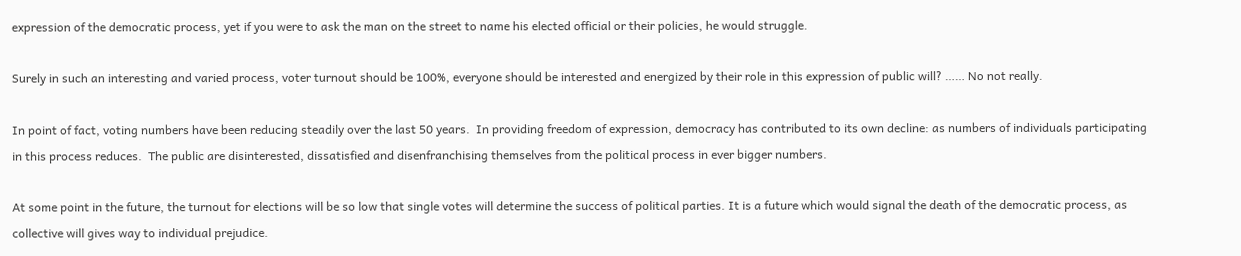expression of the democratic process, yet if you were to ask the man on the street to name his elected official or their policies, he would struggle.

Surely in such an interesting and varied process, voter turnout should be 100%, everyone should be interested and energized by their role in this expression of public will? …… No not really.

In point of fact, voting numbers have been reducing steadily over the last 50 years.  In providing freedom of expression, democracy has contributed to its own decline: as numbers of individuals participating in this process reduces.  The public are disinterested, dissatisfied and disenfranchising themselves from the political process in ever bigger numbers.

At some point in the future, the turnout for elections will be so low that single votes will determine the success of political parties. It is a future which would signal the death of the democratic process, as collective will gives way to individual prejudice.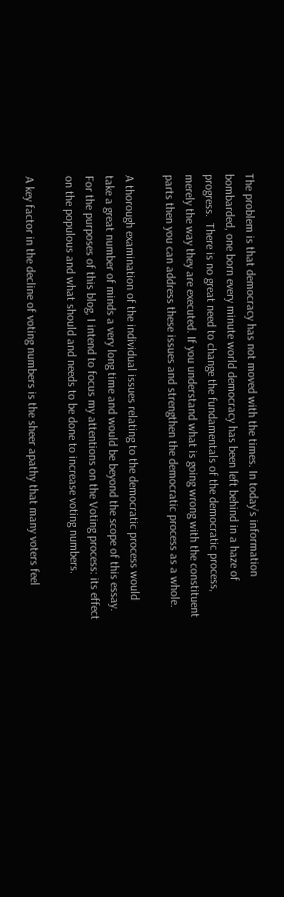The problem is that democracy has not moved with the times. In today’s information bombarded, one born every minute world democracy has been left behind in a haze of progress.  There is no great need to change the fundamentals of the democratic process, merely the way they are executed. If you understand what is going wrong with the constituent parts then you can address these issues and strengthen the democratic process as a whole.

A thorough examination of the individual issues relating to the democratic process would take a great number of minds a very long time and would be beyond the scope of this essay. For the purposes of this blog, I intend to focus my attentions on the Voting process: its effect on the populous and what should and needs to be done to increase voting numbers.

A key factor in the decline of voting numbers is the sheer apathy that many voters feel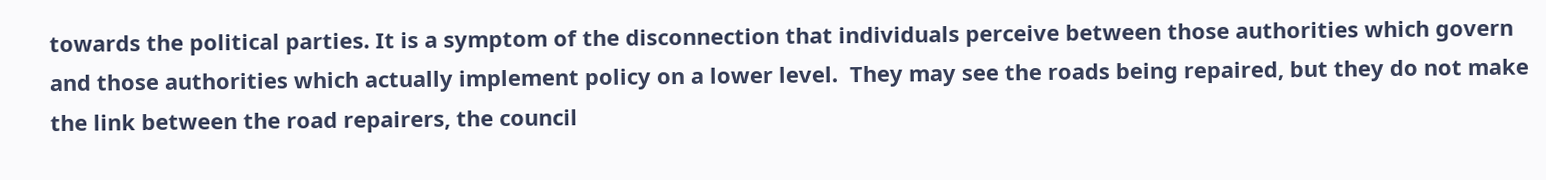towards the political parties. It is a symptom of the disconnection that individuals perceive between those authorities which govern and those authorities which actually implement policy on a lower level.  They may see the roads being repaired, but they do not make the link between the road repairers, the council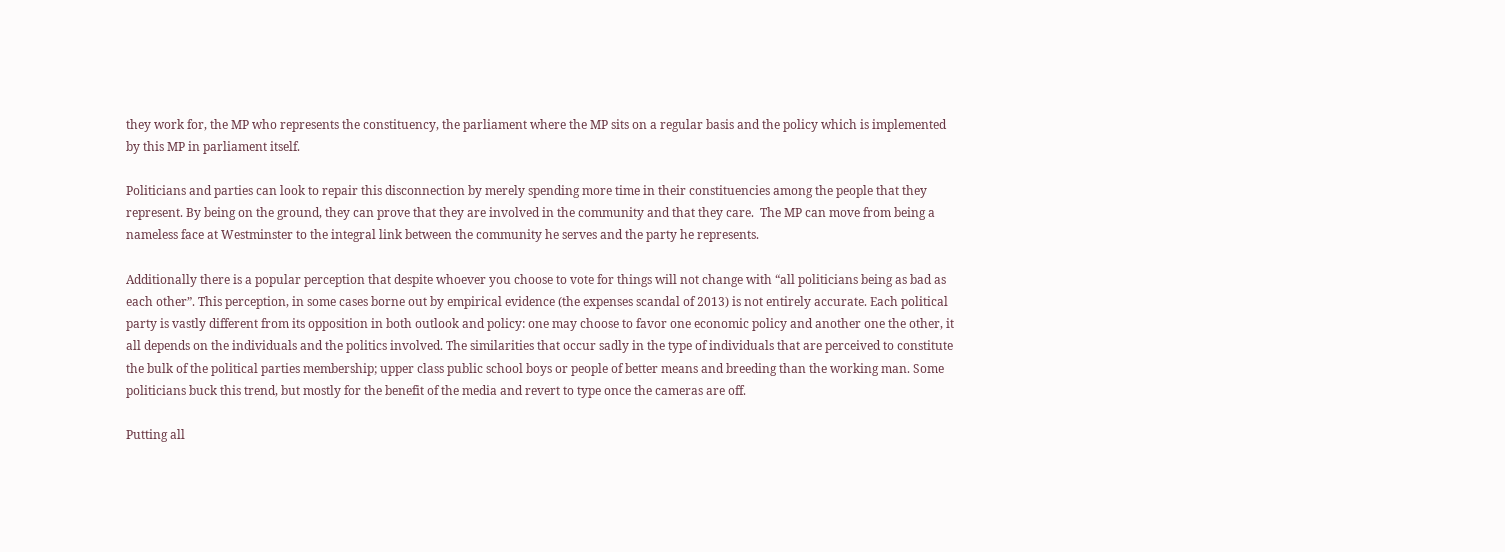they work for, the MP who represents the constituency, the parliament where the MP sits on a regular basis and the policy which is implemented by this MP in parliament itself.

Politicians and parties can look to repair this disconnection by merely spending more time in their constituencies among the people that they represent. By being on the ground, they can prove that they are involved in the community and that they care.  The MP can move from being a nameless face at Westminster to the integral link between the community he serves and the party he represents.

Additionally there is a popular perception that despite whoever you choose to vote for things will not change with “all politicians being as bad as each other”. This perception, in some cases borne out by empirical evidence (the expenses scandal of 2013) is not entirely accurate. Each political party is vastly different from its opposition in both outlook and policy: one may choose to favor one economic policy and another one the other, it all depends on the individuals and the politics involved. The similarities that occur sadly in the type of individuals that are perceived to constitute the bulk of the political parties membership; upper class public school boys or people of better means and breeding than the working man. Some politicians buck this trend, but mostly for the benefit of the media and revert to type once the cameras are off.

Putting all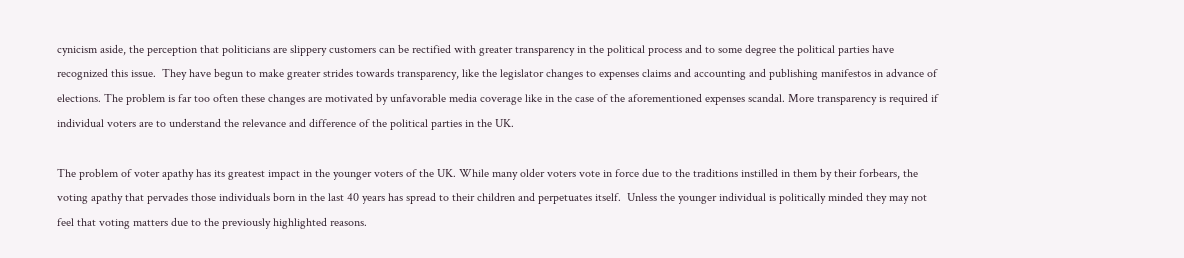cynicism aside, the perception that politicians are slippery customers can be rectified with greater transparency in the political process and to some degree the political parties have recognized this issue.  They have begun to make greater strides towards transparency, like the legislator changes to expenses claims and accounting and publishing manifestos in advance of elections. The problem is far too often these changes are motivated by unfavorable media coverage like in the case of the aforementioned expenses scandal. More transparency is required if individual voters are to understand the relevance and difference of the political parties in the UK.

The problem of voter apathy has its greatest impact in the younger voters of the UK. While many older voters vote in force due to the traditions instilled in them by their forbears, the voting apathy that pervades those individuals born in the last 40 years has spread to their children and perpetuates itself.  Unless the younger individual is politically minded they may not feel that voting matters due to the previously highlighted reasons.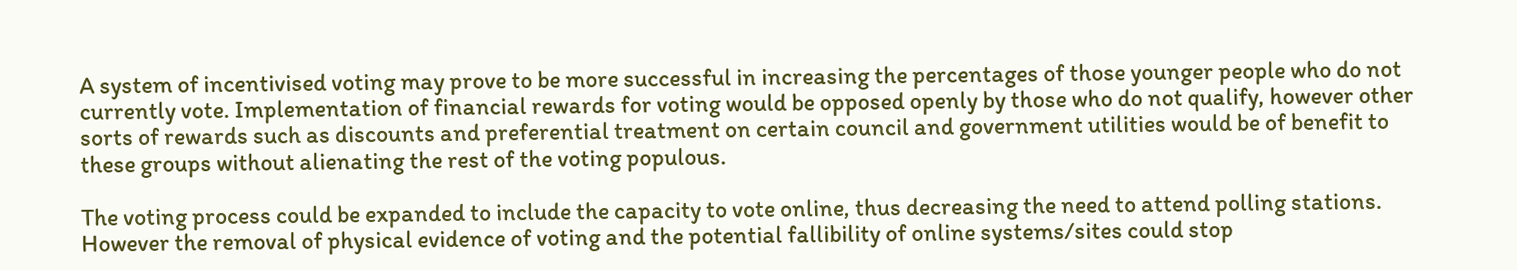A system of incentivised voting may prove to be more successful in increasing the percentages of those younger people who do not currently vote. Implementation of financial rewards for voting would be opposed openly by those who do not qualify, however other sorts of rewards such as discounts and preferential treatment on certain council and government utilities would be of benefit to these groups without alienating the rest of the voting populous.

The voting process could be expanded to include the capacity to vote online, thus decreasing the need to attend polling stations. However the removal of physical evidence of voting and the potential fallibility of online systems/sites could stop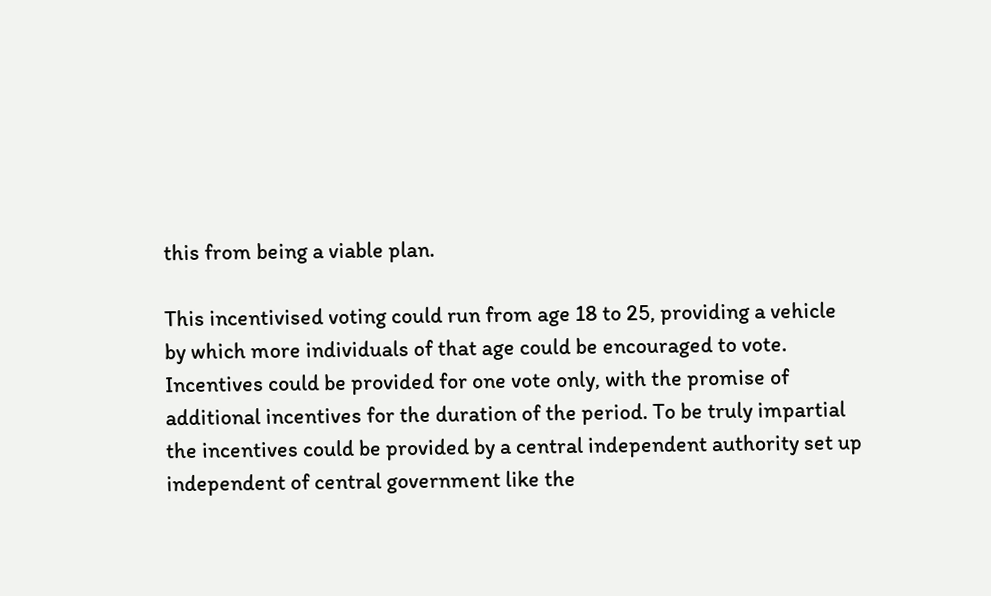this from being a viable plan.

This incentivised voting could run from age 18 to 25, providing a vehicle by which more individuals of that age could be encouraged to vote. Incentives could be provided for one vote only, with the promise of additional incentives for the duration of the period. To be truly impartial the incentives could be provided by a central independent authority set up independent of central government like the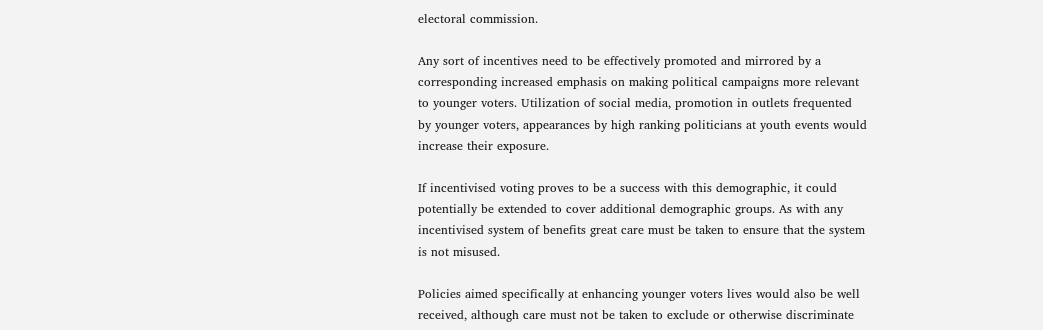electoral commission.

Any sort of incentives need to be effectively promoted and mirrored by a corresponding increased emphasis on making political campaigns more relevant to younger voters. Utilization of social media, promotion in outlets frequented by younger voters, appearances by high ranking politicians at youth events would increase their exposure.

If incentivised voting proves to be a success with this demographic, it could potentially be extended to cover additional demographic groups. As with any incentivised system of benefits great care must be taken to ensure that the system is not misused.

Policies aimed specifically at enhancing younger voters lives would also be well received, although care must not be taken to exclude or otherwise discriminate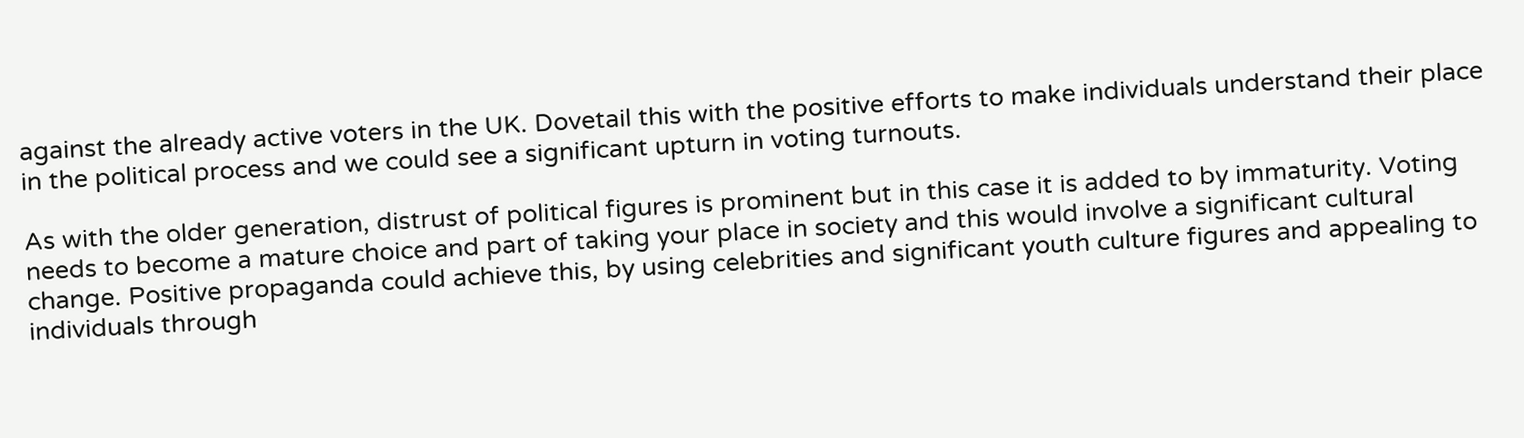against the already active voters in the UK. Dovetail this with the positive efforts to make individuals understand their place in the political process and we could see a significant upturn in voting turnouts.

As with the older generation, distrust of political figures is prominent but in this case it is added to by immaturity. Voting needs to become a mature choice and part of taking your place in society and this would involve a significant cultural change. Positive propaganda could achieve this, by using celebrities and significant youth culture figures and appealing to individuals through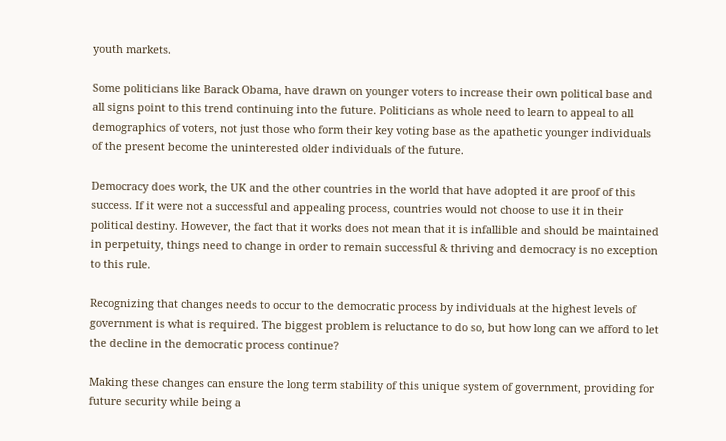youth markets.

Some politicians like Barack Obama, have drawn on younger voters to increase their own political base and all signs point to this trend continuing into the future. Politicians as whole need to learn to appeal to all demographics of voters, not just those who form their key voting base as the apathetic younger individuals of the present become the uninterested older individuals of the future.

Democracy does work, the UK and the other countries in the world that have adopted it are proof of this success. If it were not a successful and appealing process, countries would not choose to use it in their political destiny. However, the fact that it works does not mean that it is infallible and should be maintained in perpetuity, things need to change in order to remain successful & thriving and democracy is no exception to this rule.

Recognizing that changes needs to occur to the democratic process by individuals at the highest levels of government is what is required. The biggest problem is reluctance to do so, but how long can we afford to let the decline in the democratic process continue?

Making these changes can ensure the long term stability of this unique system of government, providing for future security while being a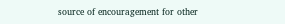source of encouragement for other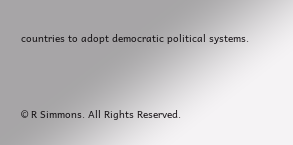countries to adopt democratic political systems.



© R Simmons. All Rights Reserved.